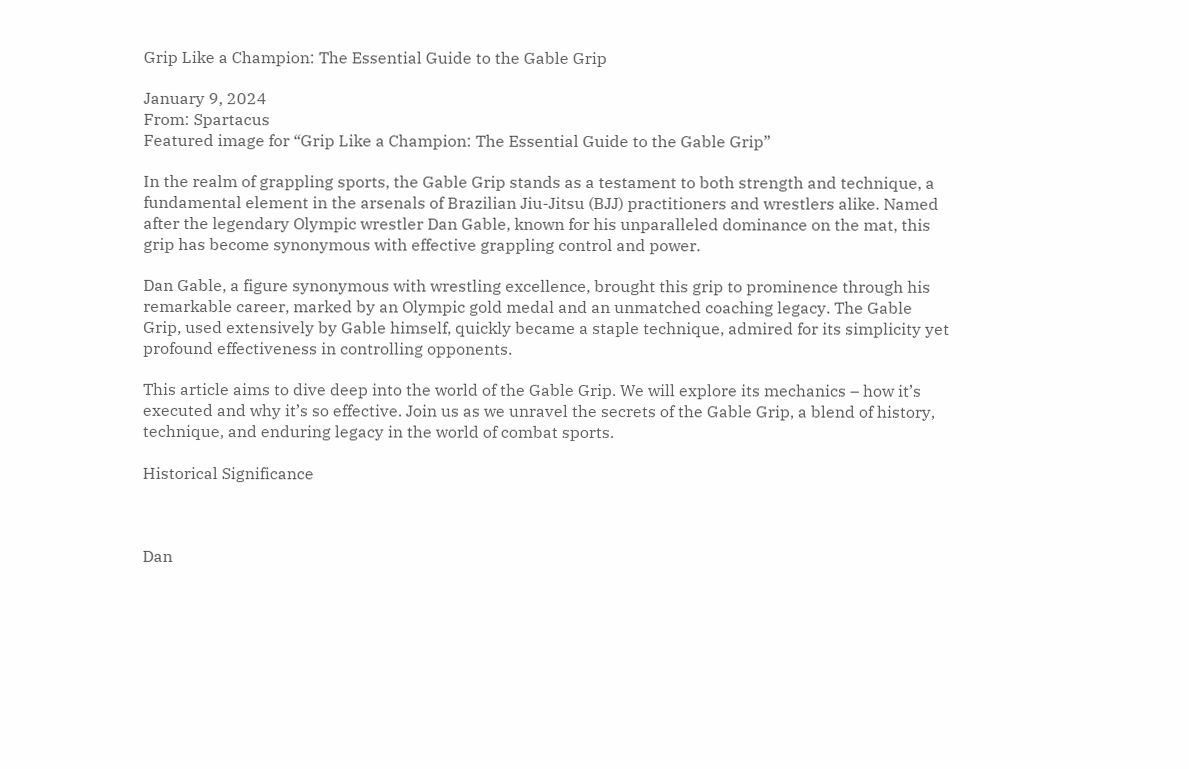Grip Like a Champion: The Essential Guide to the Gable Grip

January 9, 2024
From: Spartacus
Featured image for “Grip Like a Champion: The Essential Guide to the Gable Grip”

In the realm of grappling sports, the Gable Grip stands as a testament to both strength and technique, a fundamental element in the arsenals of Brazilian Jiu-Jitsu (BJJ) practitioners and wrestlers alike. Named after the legendary Olympic wrestler Dan Gable, known for his unparalleled dominance on the mat, this grip has become synonymous with effective grappling control and power.

Dan Gable, a figure synonymous with wrestling excellence, brought this grip to prominence through his remarkable career, marked by an Olympic gold medal and an unmatched coaching legacy. The Gable Grip, used extensively by Gable himself, quickly became a staple technique, admired for its simplicity yet profound effectiveness in controlling opponents.

This article aims to dive deep into the world of the Gable Grip. We will explore its mechanics – how it’s executed and why it’s so effective. Join us as we unravel the secrets of the Gable Grip, a blend of history, technique, and enduring legacy in the world of combat sports.

Historical Significance



Dan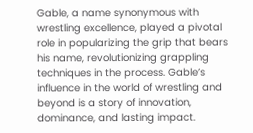Gable, a name synonymous with wrestling excellence, played a pivotal role in popularizing the grip that bears his name, revolutionizing grappling techniques in the process. Gable’s influence in the world of wrestling and beyond is a story of innovation, dominance, and lasting impact.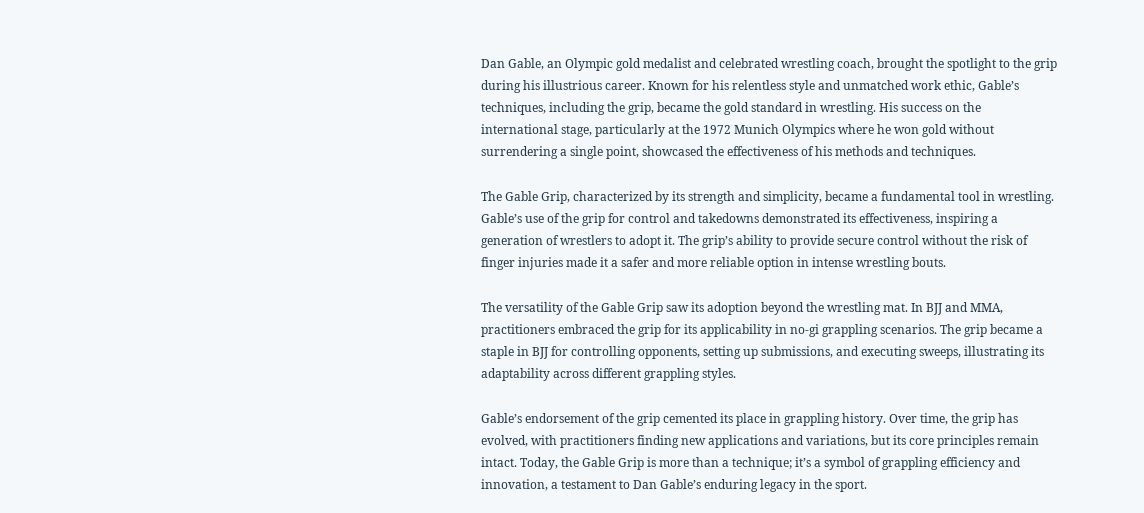Dan Gable, an Olympic gold medalist and celebrated wrestling coach, brought the spotlight to the grip during his illustrious career. Known for his relentless style and unmatched work ethic, Gable’s techniques, including the grip, became the gold standard in wrestling. His success on the international stage, particularly at the 1972 Munich Olympics where he won gold without surrendering a single point, showcased the effectiveness of his methods and techniques.

The Gable Grip, characterized by its strength and simplicity, became a fundamental tool in wrestling. Gable’s use of the grip for control and takedowns demonstrated its effectiveness, inspiring a generation of wrestlers to adopt it. The grip’s ability to provide secure control without the risk of finger injuries made it a safer and more reliable option in intense wrestling bouts.

The versatility of the Gable Grip saw its adoption beyond the wrestling mat. In BJJ and MMA, practitioners embraced the grip for its applicability in no-gi grappling scenarios. The grip became a staple in BJJ for controlling opponents, setting up submissions, and executing sweeps, illustrating its adaptability across different grappling styles.

Gable’s endorsement of the grip cemented its place in grappling history. Over time, the grip has evolved, with practitioners finding new applications and variations, but its core principles remain intact. Today, the Gable Grip is more than a technique; it’s a symbol of grappling efficiency and innovation, a testament to Dan Gable’s enduring legacy in the sport.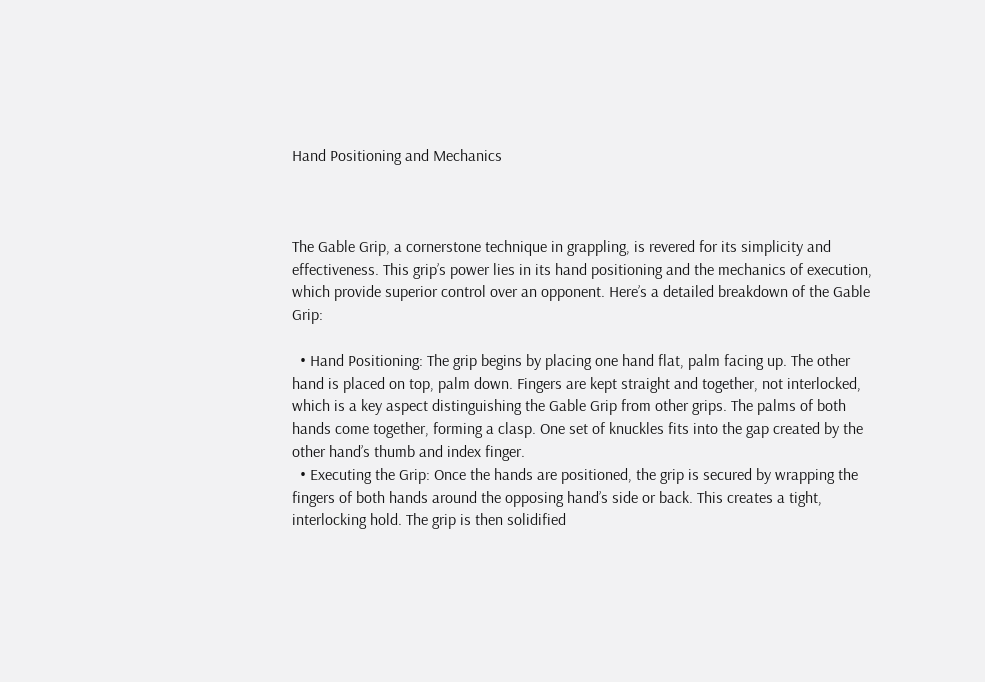Hand Positioning and Mechanics



The Gable Grip, a cornerstone technique in grappling, is revered for its simplicity and effectiveness. This grip’s power lies in its hand positioning and the mechanics of execution, which provide superior control over an opponent. Here’s a detailed breakdown of the Gable Grip:

  • Hand Positioning: The grip begins by placing one hand flat, palm facing up. The other hand is placed on top, palm down. Fingers are kept straight and together, not interlocked, which is a key aspect distinguishing the Gable Grip from other grips. The palms of both hands come together, forming a clasp. One set of knuckles fits into the gap created by the other hand’s thumb and index finger.
  • Executing the Grip: Once the hands are positioned, the grip is secured by wrapping the fingers of both hands around the opposing hand’s side or back. This creates a tight, interlocking hold. The grip is then solidified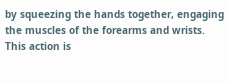by squeezing the hands together, engaging the muscles of the forearms and wrists. This action is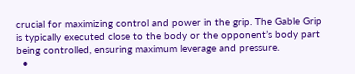crucial for maximizing control and power in the grip. The Gable Grip is typically executed close to the body or the opponent’s body part being controlled, ensuring maximum leverage and pressure.
  •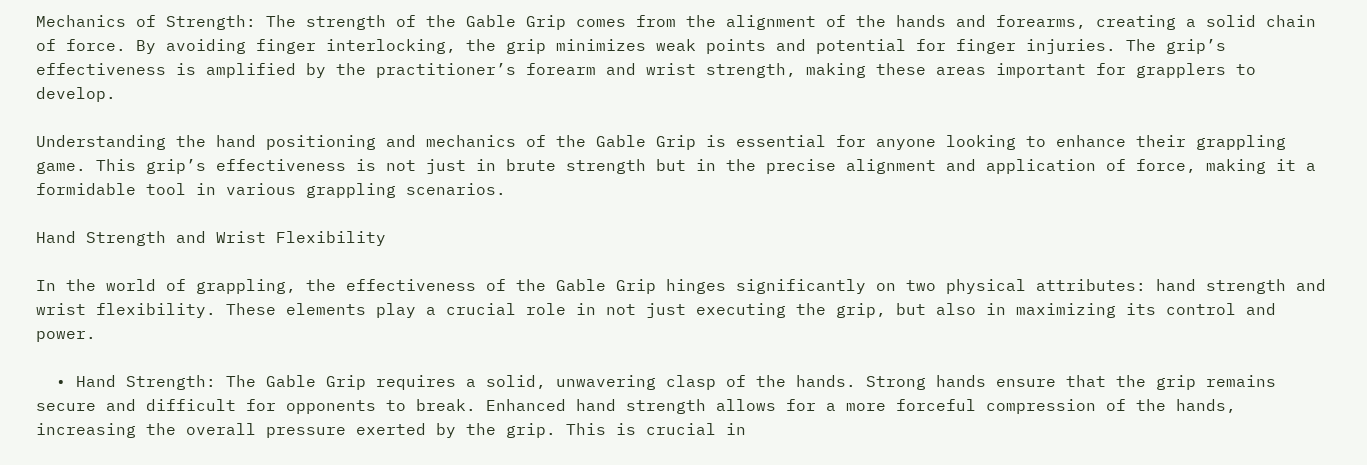Mechanics of Strength: The strength of the Gable Grip comes from the alignment of the hands and forearms, creating a solid chain of force. By avoiding finger interlocking, the grip minimizes weak points and potential for finger injuries. The grip’s effectiveness is amplified by the practitioner’s forearm and wrist strength, making these areas important for grapplers to develop.

Understanding the hand positioning and mechanics of the Gable Grip is essential for anyone looking to enhance their grappling game. This grip’s effectiveness is not just in brute strength but in the precise alignment and application of force, making it a formidable tool in various grappling scenarios.

Hand Strength and Wrist Flexibility

In the world of grappling, the effectiveness of the Gable Grip hinges significantly on two physical attributes: hand strength and wrist flexibility. These elements play a crucial role in not just executing the grip, but also in maximizing its control and power.

  • Hand Strength: The Gable Grip requires a solid, unwavering clasp of the hands. Strong hands ensure that the grip remains secure and difficult for opponents to break. Enhanced hand strength allows for a more forceful compression of the hands, increasing the overall pressure exerted by the grip. This is crucial in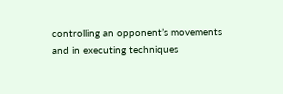controlling an opponent’s movements and in executing techniques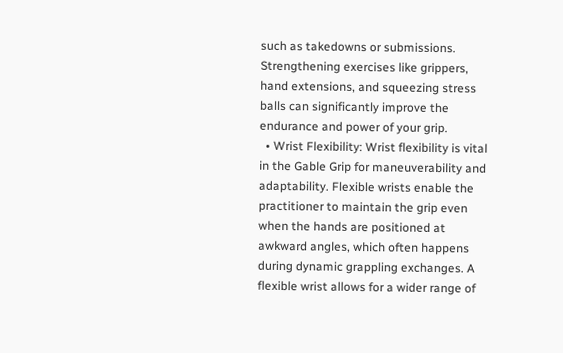such as takedowns or submissions. Strengthening exercises like grippers, hand extensions, and squeezing stress balls can significantly improve the endurance and power of your grip.
  • Wrist Flexibility: Wrist flexibility is vital in the Gable Grip for maneuverability and adaptability. Flexible wrists enable the practitioner to maintain the grip even when the hands are positioned at awkward angles, which often happens during dynamic grappling exchanges. A flexible wrist allows for a wider range of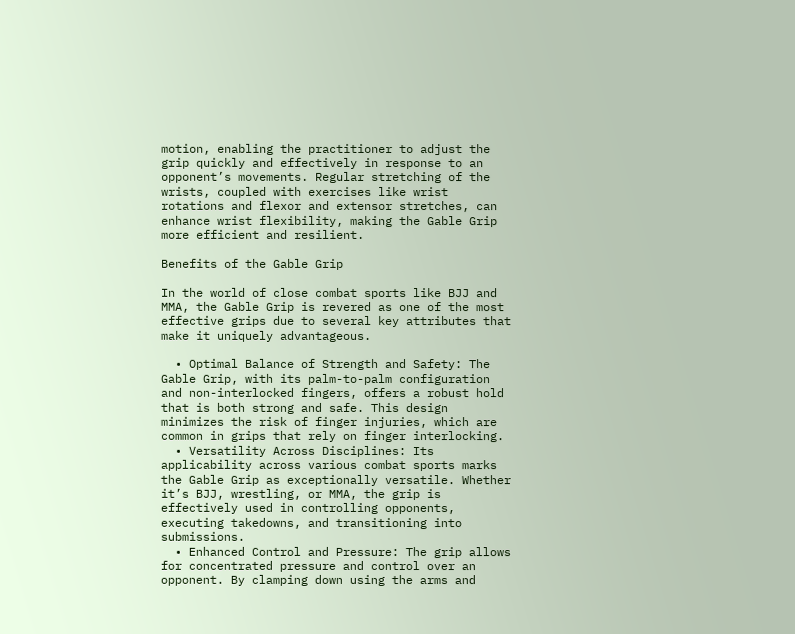motion, enabling the practitioner to adjust the grip quickly and effectively in response to an opponent’s movements. Regular stretching of the wrists, coupled with exercises like wrist rotations and flexor and extensor stretches, can enhance wrist flexibility, making the Gable Grip more efficient and resilient.

Benefits of the Gable Grip

In the world of close combat sports like BJJ and MMA, the Gable Grip is revered as one of the most effective grips due to several key attributes that make it uniquely advantageous.

  • Optimal Balance of Strength and Safety: The Gable Grip, with its palm-to-palm configuration and non-interlocked fingers, offers a robust hold that is both strong and safe. This design minimizes the risk of finger injuries, which are common in grips that rely on finger interlocking.
  • Versatility Across Disciplines: Its applicability across various combat sports marks the Gable Grip as exceptionally versatile. Whether it’s BJJ, wrestling, or MMA, the grip is effectively used in controlling opponents, executing takedowns, and transitioning into submissions.
  • Enhanced Control and Pressure: The grip allows for concentrated pressure and control over an opponent. By clamping down using the arms and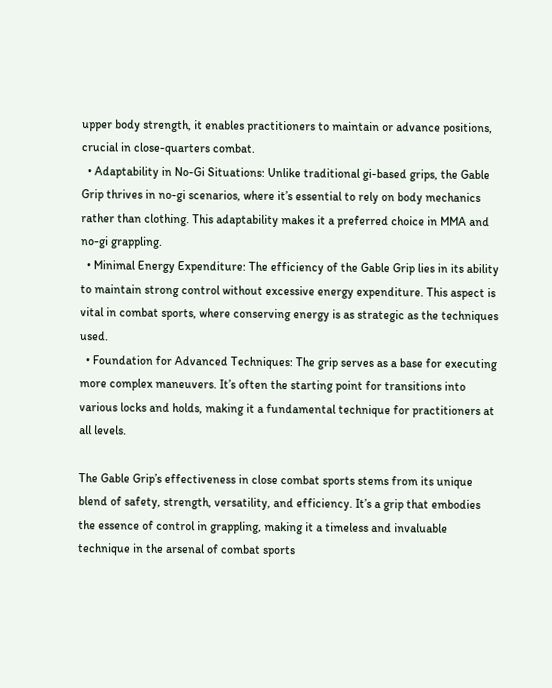upper body strength, it enables practitioners to maintain or advance positions, crucial in close-quarters combat.
  • Adaptability in No-Gi Situations: Unlike traditional gi-based grips, the Gable Grip thrives in no-gi scenarios, where it’s essential to rely on body mechanics rather than clothing. This adaptability makes it a preferred choice in MMA and no-gi grappling.
  • Minimal Energy Expenditure: The efficiency of the Gable Grip lies in its ability to maintain strong control without excessive energy expenditure. This aspect is vital in combat sports, where conserving energy is as strategic as the techniques used.
  • Foundation for Advanced Techniques: The grip serves as a base for executing more complex maneuvers. It’s often the starting point for transitions into various locks and holds, making it a fundamental technique for practitioners at all levels.

The Gable Grip’s effectiveness in close combat sports stems from its unique blend of safety, strength, versatility, and efficiency. It’s a grip that embodies the essence of control in grappling, making it a timeless and invaluable technique in the arsenal of combat sports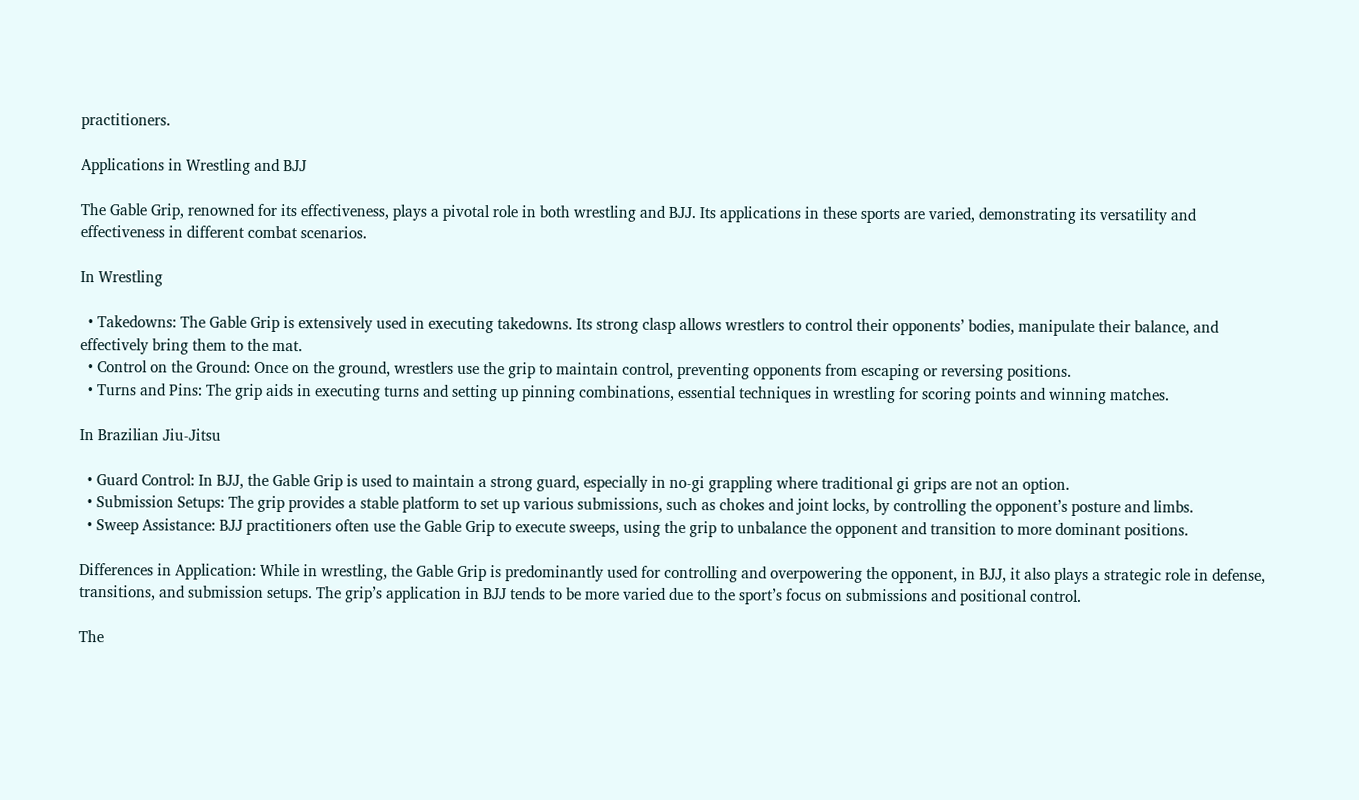practitioners.

Applications in Wrestling and BJJ

The Gable Grip, renowned for its effectiveness, plays a pivotal role in both wrestling and BJJ. Its applications in these sports are varied, demonstrating its versatility and effectiveness in different combat scenarios.

In Wrestling

  • Takedowns: The Gable Grip is extensively used in executing takedowns. Its strong clasp allows wrestlers to control their opponents’ bodies, manipulate their balance, and effectively bring them to the mat.
  • Control on the Ground: Once on the ground, wrestlers use the grip to maintain control, preventing opponents from escaping or reversing positions.
  • Turns and Pins: The grip aids in executing turns and setting up pinning combinations, essential techniques in wrestling for scoring points and winning matches.

In Brazilian Jiu-Jitsu

  • Guard Control: In BJJ, the Gable Grip is used to maintain a strong guard, especially in no-gi grappling where traditional gi grips are not an option.
  • Submission Setups: The grip provides a stable platform to set up various submissions, such as chokes and joint locks, by controlling the opponent’s posture and limbs.
  • Sweep Assistance: BJJ practitioners often use the Gable Grip to execute sweeps, using the grip to unbalance the opponent and transition to more dominant positions.

Differences in Application: While in wrestling, the Gable Grip is predominantly used for controlling and overpowering the opponent, in BJJ, it also plays a strategic role in defense, transitions, and submission setups. The grip’s application in BJJ tends to be more varied due to the sport’s focus on submissions and positional control.

The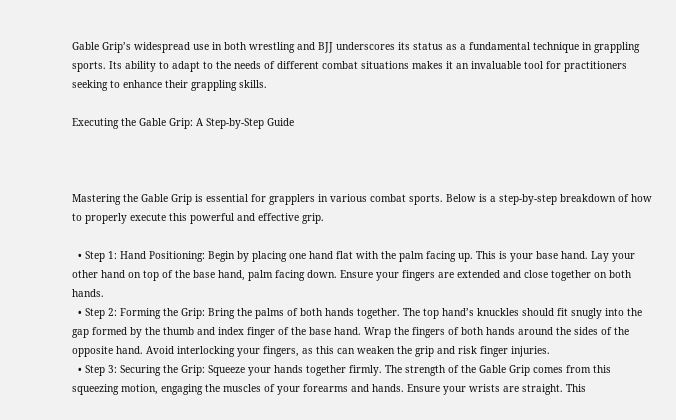Gable Grip’s widespread use in both wrestling and BJJ underscores its status as a fundamental technique in grappling sports. Its ability to adapt to the needs of different combat situations makes it an invaluable tool for practitioners seeking to enhance their grappling skills.

Executing the Gable Grip: A Step-by-Step Guide



Mastering the Gable Grip is essential for grapplers in various combat sports. Below is a step-by-step breakdown of how to properly execute this powerful and effective grip.

  • Step 1: Hand Positioning: Begin by placing one hand flat with the palm facing up. This is your base hand. Lay your other hand on top of the base hand, palm facing down. Ensure your fingers are extended and close together on both hands.
  • Step 2: Forming the Grip: Bring the palms of both hands together. The top hand’s knuckles should fit snugly into the gap formed by the thumb and index finger of the base hand. Wrap the fingers of both hands around the sides of the opposite hand. Avoid interlocking your fingers, as this can weaken the grip and risk finger injuries.
  • Step 3: Securing the Grip: Squeeze your hands together firmly. The strength of the Gable Grip comes from this squeezing motion, engaging the muscles of your forearms and hands. Ensure your wrists are straight. This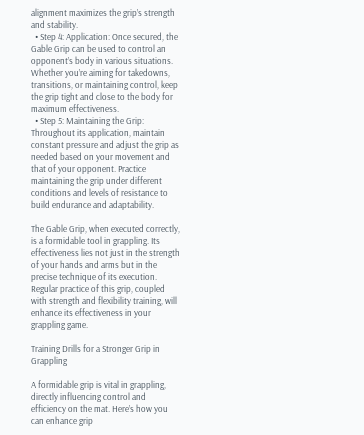alignment maximizes the grip’s strength and stability.
  • Step 4: Application: Once secured, the Gable Grip can be used to control an opponent’s body in various situations. Whether you’re aiming for takedowns, transitions, or maintaining control, keep the grip tight and close to the body for maximum effectiveness.
  • Step 5: Maintaining the Grip: Throughout its application, maintain constant pressure and adjust the grip as needed based on your movement and that of your opponent. Practice maintaining the grip under different conditions and levels of resistance to build endurance and adaptability.

The Gable Grip, when executed correctly, is a formidable tool in grappling. Its effectiveness lies not just in the strength of your hands and arms but in the precise technique of its execution. Regular practice of this grip, coupled with strength and flexibility training, will enhance its effectiveness in your grappling game.

Training Drills for a Stronger Grip in Grappling

A formidable grip is vital in grappling, directly influencing control and efficiency on the mat. Here’s how you can enhance grip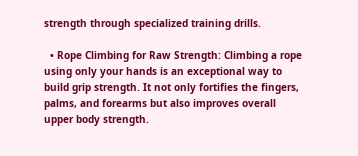strength through specialized training drills.

  • Rope Climbing for Raw Strength: Climbing a rope using only your hands is an exceptional way to build grip strength. It not only fortifies the fingers, palms, and forearms but also improves overall upper body strength.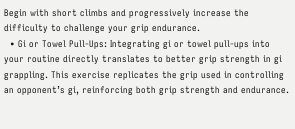Begin with short climbs and progressively increase the difficulty to challenge your grip endurance.
  • Gi or Towel Pull-Ups: Integrating gi or towel pull-ups into your routine directly translates to better grip strength in gi grappling. This exercise replicates the grip used in controlling an opponent’s gi, reinforcing both grip strength and endurance.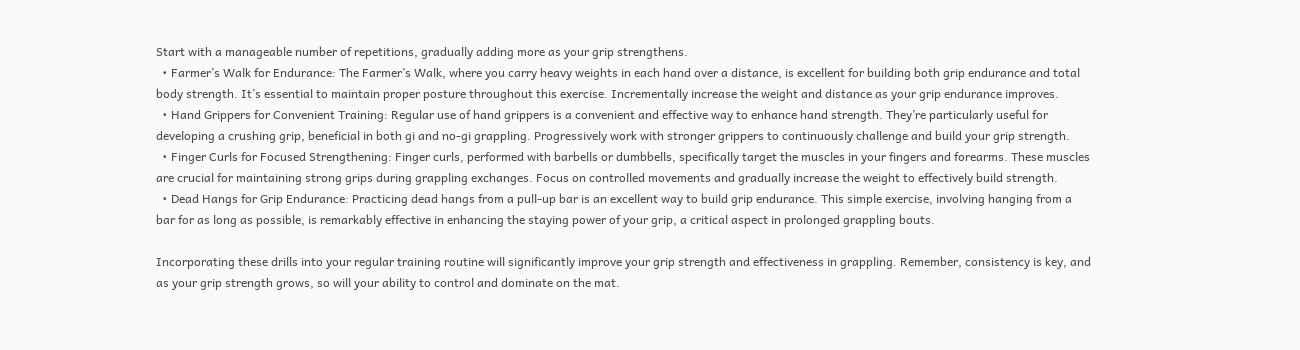Start with a manageable number of repetitions, gradually adding more as your grip strengthens.
  • Farmer’s Walk for Endurance: The Farmer’s Walk, where you carry heavy weights in each hand over a distance, is excellent for building both grip endurance and total body strength. It’s essential to maintain proper posture throughout this exercise. Incrementally increase the weight and distance as your grip endurance improves.
  • Hand Grippers for Convenient Training: Regular use of hand grippers is a convenient and effective way to enhance hand strength. They’re particularly useful for developing a crushing grip, beneficial in both gi and no-gi grappling. Progressively work with stronger grippers to continuously challenge and build your grip strength.
  • Finger Curls for Focused Strengthening: Finger curls, performed with barbells or dumbbells, specifically target the muscles in your fingers and forearms. These muscles are crucial for maintaining strong grips during grappling exchanges. Focus on controlled movements and gradually increase the weight to effectively build strength.
  • Dead Hangs for Grip Endurance: Practicing dead hangs from a pull-up bar is an excellent way to build grip endurance. This simple exercise, involving hanging from a bar for as long as possible, is remarkably effective in enhancing the staying power of your grip, a critical aspect in prolonged grappling bouts.

Incorporating these drills into your regular training routine will significantly improve your grip strength and effectiveness in grappling. Remember, consistency is key, and as your grip strength grows, so will your ability to control and dominate on the mat.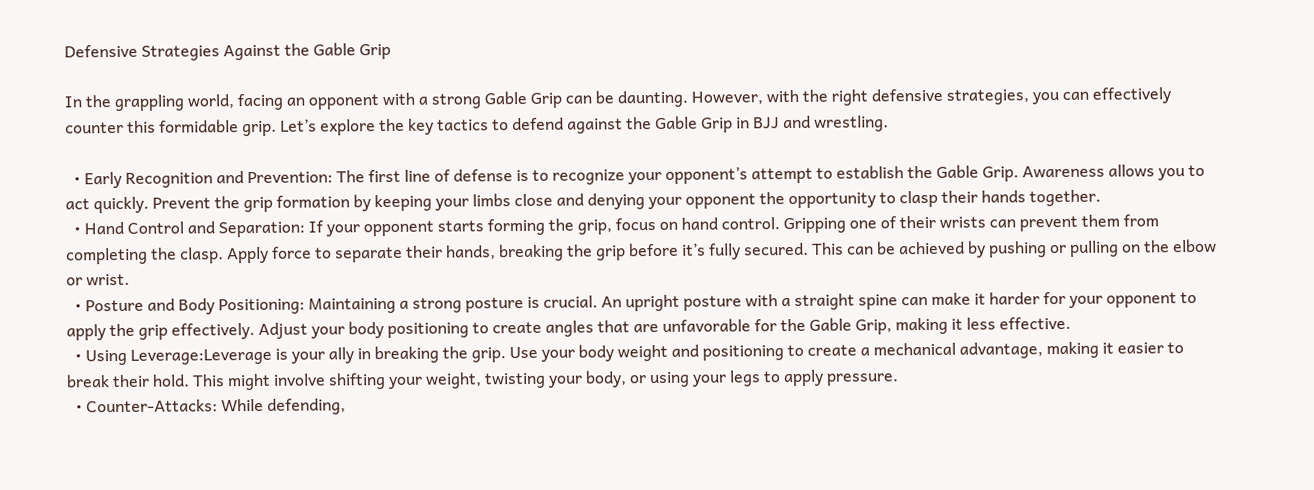Defensive Strategies Against the Gable Grip

In the grappling world, facing an opponent with a strong Gable Grip can be daunting. However, with the right defensive strategies, you can effectively counter this formidable grip. Let’s explore the key tactics to defend against the Gable Grip in BJJ and wrestling.

  • Early Recognition and Prevention: The first line of defense is to recognize your opponent’s attempt to establish the Gable Grip. Awareness allows you to act quickly. Prevent the grip formation by keeping your limbs close and denying your opponent the opportunity to clasp their hands together.
  • Hand Control and Separation: If your opponent starts forming the grip, focus on hand control. Gripping one of their wrists can prevent them from completing the clasp. Apply force to separate their hands, breaking the grip before it’s fully secured. This can be achieved by pushing or pulling on the elbow or wrist.
  • Posture and Body Positioning: Maintaining a strong posture is crucial. An upright posture with a straight spine can make it harder for your opponent to apply the grip effectively. Adjust your body positioning to create angles that are unfavorable for the Gable Grip, making it less effective.
  • Using Leverage:Leverage is your ally in breaking the grip. Use your body weight and positioning to create a mechanical advantage, making it easier to break their hold. This might involve shifting your weight, twisting your body, or using your legs to apply pressure.
  • Counter-Attacks: While defending,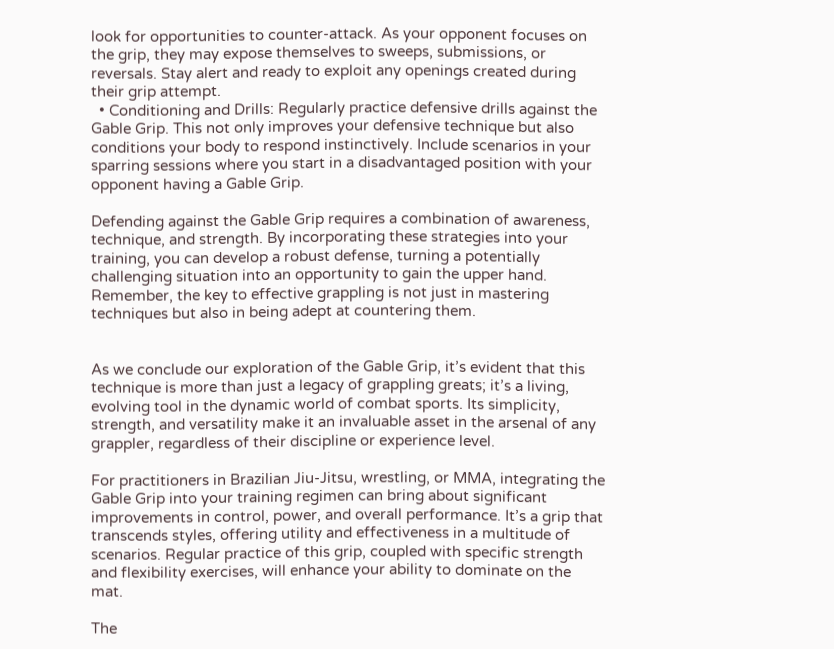look for opportunities to counter-attack. As your opponent focuses on the grip, they may expose themselves to sweeps, submissions, or reversals. Stay alert and ready to exploit any openings created during their grip attempt.
  • Conditioning and Drills: Regularly practice defensive drills against the Gable Grip. This not only improves your defensive technique but also conditions your body to respond instinctively. Include scenarios in your sparring sessions where you start in a disadvantaged position with your opponent having a Gable Grip.

Defending against the Gable Grip requires a combination of awareness, technique, and strength. By incorporating these strategies into your training, you can develop a robust defense, turning a potentially challenging situation into an opportunity to gain the upper hand. Remember, the key to effective grappling is not just in mastering techniques but also in being adept at countering them.


As we conclude our exploration of the Gable Grip, it’s evident that this technique is more than just a legacy of grappling greats; it’s a living, evolving tool in the dynamic world of combat sports. Its simplicity, strength, and versatility make it an invaluable asset in the arsenal of any grappler, regardless of their discipline or experience level.

For practitioners in Brazilian Jiu-Jitsu, wrestling, or MMA, integrating the Gable Grip into your training regimen can bring about significant improvements in control, power, and overall performance. It’s a grip that transcends styles, offering utility and effectiveness in a multitude of scenarios. Regular practice of this grip, coupled with specific strength and flexibility exercises, will enhance your ability to dominate on the mat.

The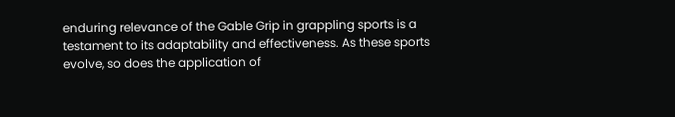enduring relevance of the Gable Grip in grappling sports is a testament to its adaptability and effectiveness. As these sports evolve, so does the application of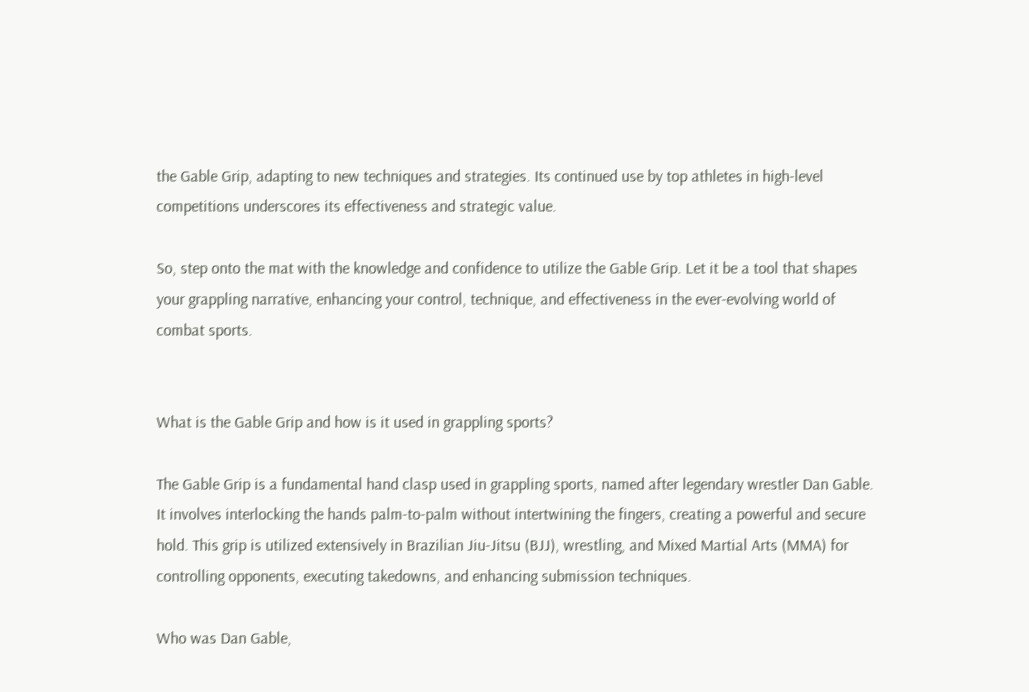the Gable Grip, adapting to new techniques and strategies. Its continued use by top athletes in high-level competitions underscores its effectiveness and strategic value.

So, step onto the mat with the knowledge and confidence to utilize the Gable Grip. Let it be a tool that shapes your grappling narrative, enhancing your control, technique, and effectiveness in the ever-evolving world of combat sports.


What is the Gable Grip and how is it used in grappling sports?

The Gable Grip is a fundamental hand clasp used in grappling sports, named after legendary wrestler Dan Gable. It involves interlocking the hands palm-to-palm without intertwining the fingers, creating a powerful and secure hold. This grip is utilized extensively in Brazilian Jiu-Jitsu (BJJ), wrestling, and Mixed Martial Arts (MMA) for controlling opponents, executing takedowns, and enhancing submission techniques.

Who was Dan Gable,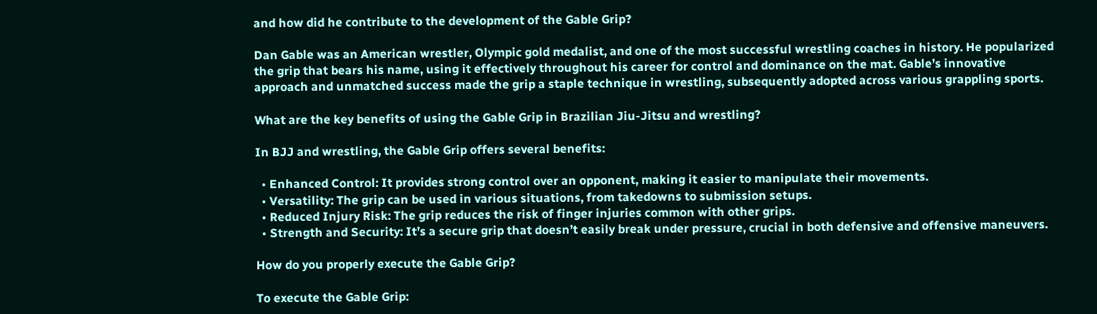and how did he contribute to the development of the Gable Grip?

Dan Gable was an American wrestler, Olympic gold medalist, and one of the most successful wrestling coaches in history. He popularized the grip that bears his name, using it effectively throughout his career for control and dominance on the mat. Gable’s innovative approach and unmatched success made the grip a staple technique in wrestling, subsequently adopted across various grappling sports.

What are the key benefits of using the Gable Grip in Brazilian Jiu-Jitsu and wrestling?

In BJJ and wrestling, the Gable Grip offers several benefits:

  • Enhanced Control: It provides strong control over an opponent, making it easier to manipulate their movements.
  • Versatility: The grip can be used in various situations, from takedowns to submission setups.
  • Reduced Injury Risk: The grip reduces the risk of finger injuries common with other grips.
  • Strength and Security: It’s a secure grip that doesn’t easily break under pressure, crucial in both defensive and offensive maneuvers.

How do you properly execute the Gable Grip?

To execute the Gable Grip: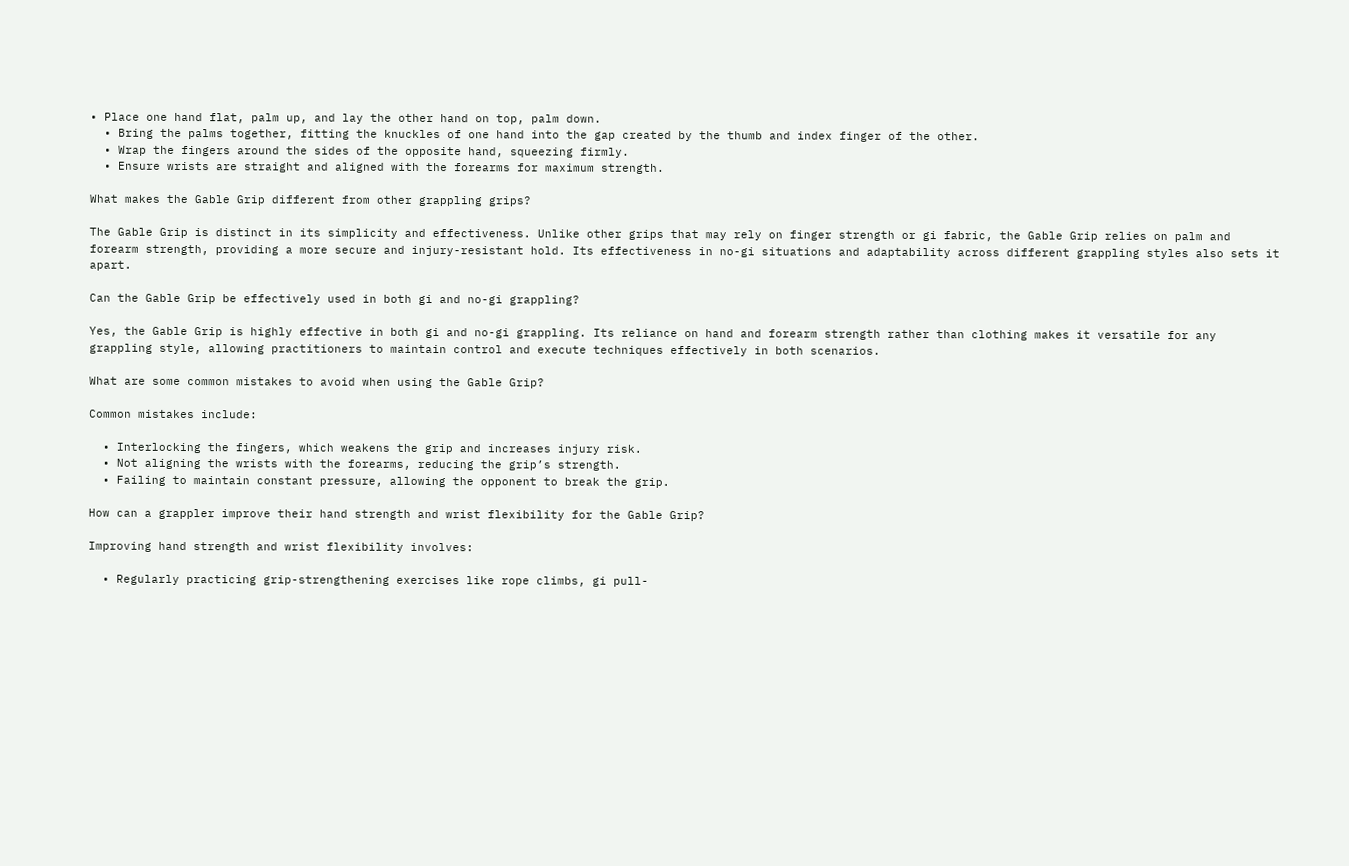• Place one hand flat, palm up, and lay the other hand on top, palm down.
  • Bring the palms together, fitting the knuckles of one hand into the gap created by the thumb and index finger of the other.
  • Wrap the fingers around the sides of the opposite hand, squeezing firmly.
  • Ensure wrists are straight and aligned with the forearms for maximum strength.

What makes the Gable Grip different from other grappling grips?

The Gable Grip is distinct in its simplicity and effectiveness. Unlike other grips that may rely on finger strength or gi fabric, the Gable Grip relies on palm and forearm strength, providing a more secure and injury-resistant hold. Its effectiveness in no-gi situations and adaptability across different grappling styles also sets it apart.

Can the Gable Grip be effectively used in both gi and no-gi grappling?

Yes, the Gable Grip is highly effective in both gi and no-gi grappling. Its reliance on hand and forearm strength rather than clothing makes it versatile for any grappling style, allowing practitioners to maintain control and execute techniques effectively in both scenarios.

What are some common mistakes to avoid when using the Gable Grip?

Common mistakes include:

  • Interlocking the fingers, which weakens the grip and increases injury risk.
  • Not aligning the wrists with the forearms, reducing the grip’s strength.
  • Failing to maintain constant pressure, allowing the opponent to break the grip.

How can a grappler improve their hand strength and wrist flexibility for the Gable Grip?

Improving hand strength and wrist flexibility involves:

  • Regularly practicing grip-strengthening exercises like rope climbs, gi pull-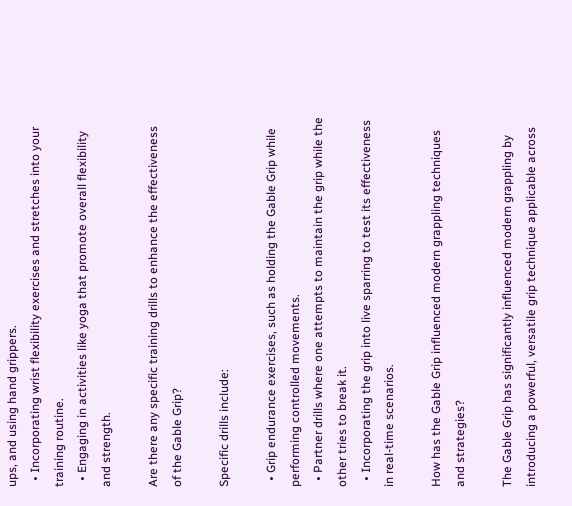ups, and using hand grippers.
  • Incorporating wrist flexibility exercises and stretches into your training routine.
  • Engaging in activities like yoga that promote overall flexibility and strength.

Are there any specific training drills to enhance the effectiveness of the Gable Grip?

Specific drills include:

  • Grip endurance exercises, such as holding the Gable Grip while performing controlled movements.
  • Partner drills where one attempts to maintain the grip while the other tries to break it.
  • Incorporating the grip into live sparring to test its effectiveness in real-time scenarios.

How has the Gable Grip influenced modern grappling techniques and strategies?

The Gable Grip has significantly influenced modern grappling by introducing a powerful, versatile grip technique applicable across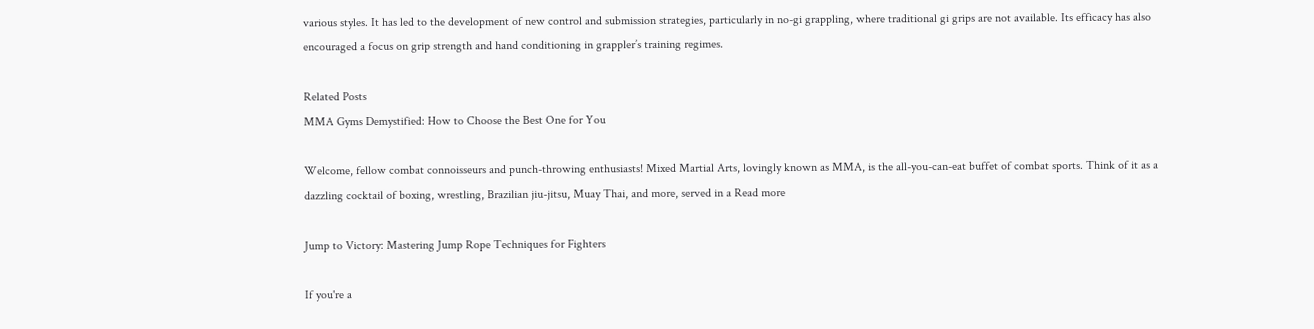various styles. It has led to the development of new control and submission strategies, particularly in no-gi grappling, where traditional gi grips are not available. Its efficacy has also encouraged a focus on grip strength and hand conditioning in grappler’s training regimes.

Related Posts
MMA Gyms Demystified: How to Choose the Best One for You

Welcome, fellow combat connoisseurs and punch-throwing enthusiasts! Mixed Martial Arts, lovingly known as MMA, is the all-you-can-eat buffet of combat sports. Think of it as a dazzling cocktail of boxing, wrestling, Brazilian jiu-jitsu, Muay Thai, and more, served in a Read more

Jump to Victory: Mastering Jump Rope Techniques for Fighters

If you're a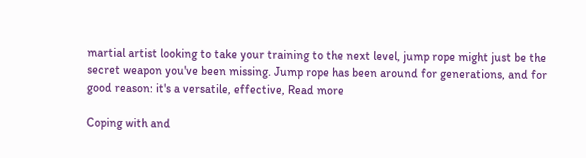martial artist looking to take your training to the next level, jump rope might just be the secret weapon you've been missing. Jump rope has been around for generations, and for good reason: it's a versatile, effective, Read more

Coping with and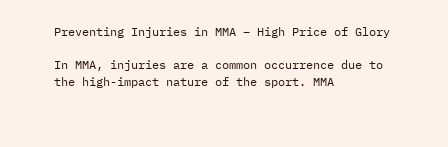Preventing Injuries in MMA – High Price of Glory

In MMA, injuries are a common occurrence due to the high-impact nature of the sport. MMA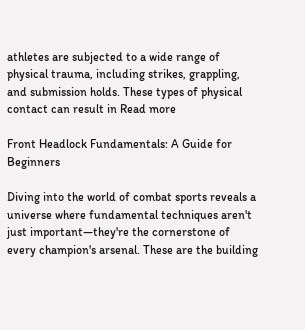athletes are subjected to a wide range of physical trauma, including strikes, grappling, and submission holds. These types of physical contact can result in Read more

Front Headlock Fundamentals: A Guide for Beginners

Diving into the world of combat sports reveals a universe where fundamental techniques aren't just important—they're the cornerstone of every champion's arsenal. These are the building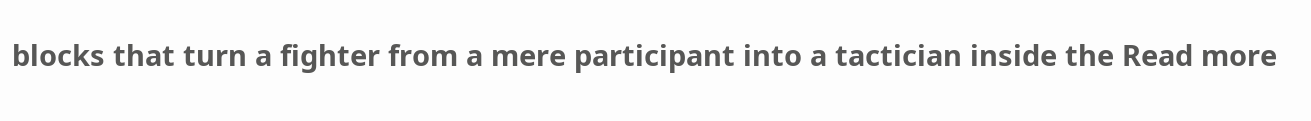blocks that turn a fighter from a mere participant into a tactician inside the Read more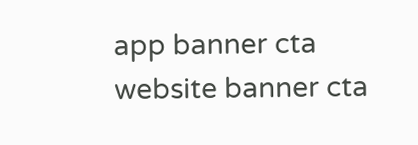app banner cta
website banner cta